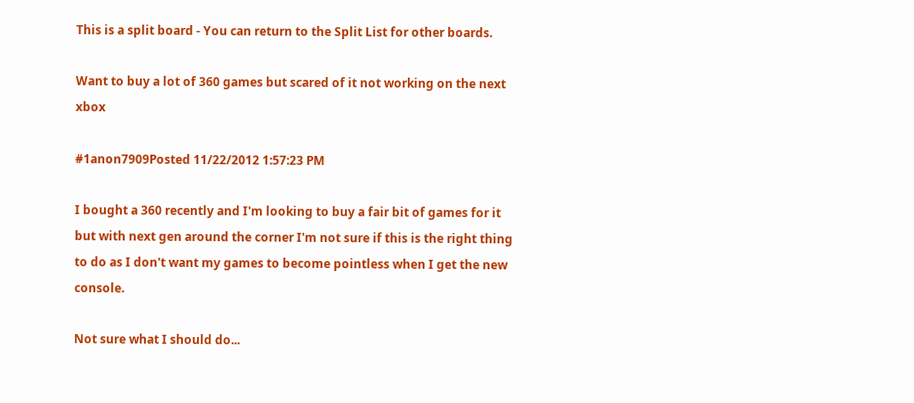This is a split board - You can return to the Split List for other boards.

Want to buy a lot of 360 games but scared of it not working on the next xbox

#1anon7909Posted 11/22/2012 1:57:23 PM

I bought a 360 recently and I'm looking to buy a fair bit of games for it but with next gen around the corner I'm not sure if this is the right thing to do as I don't want my games to become pointless when I get the new console.

Not sure what I should do...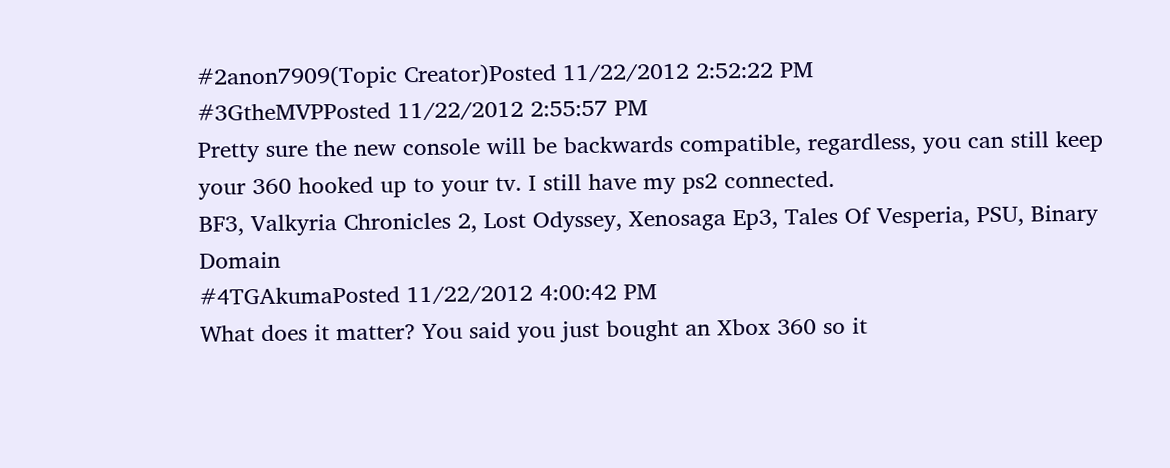#2anon7909(Topic Creator)Posted 11/22/2012 2:52:22 PM
#3GtheMVPPosted 11/22/2012 2:55:57 PM
Pretty sure the new console will be backwards compatible, regardless, you can still keep your 360 hooked up to your tv. I still have my ps2 connected.
BF3, Valkyria Chronicles 2, Lost Odyssey, Xenosaga Ep3, Tales Of Vesperia, PSU, Binary Domain
#4TGAkumaPosted 11/22/2012 4:00:42 PM
What does it matter? You said you just bought an Xbox 360 so it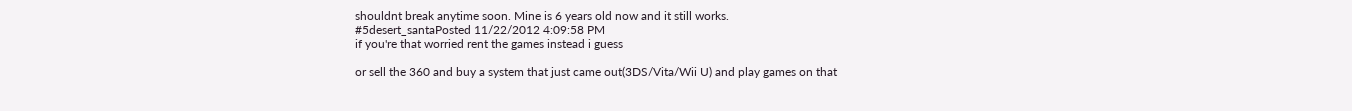shouldnt break anytime soon. Mine is 6 years old now and it still works.
#5desert_santaPosted 11/22/2012 4:09:58 PM
if you're that worried rent the games instead i guess

or sell the 360 and buy a system that just came out(3DS/Vita/Wii U) and play games on that